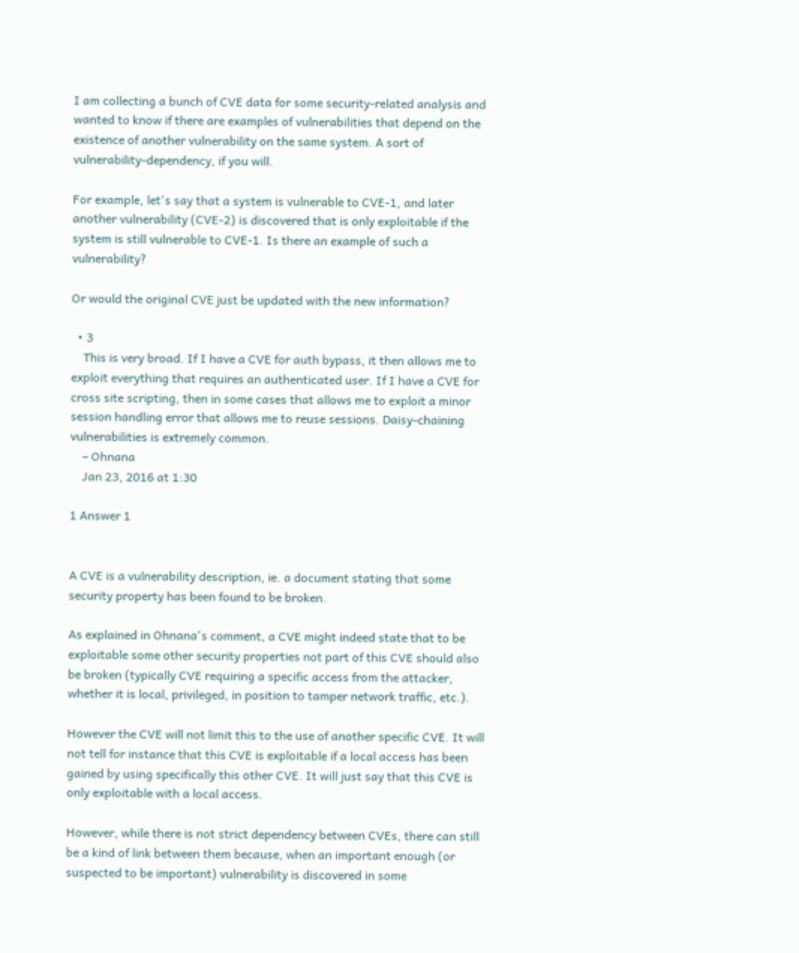I am collecting a bunch of CVE data for some security-related analysis and wanted to know if there are examples of vulnerabilities that depend on the existence of another vulnerability on the same system. A sort of vulnerability-dependency, if you will.

For example, let's say that a system is vulnerable to CVE-1, and later another vulnerability (CVE-2) is discovered that is only exploitable if the system is still vulnerable to CVE-1. Is there an example of such a vulnerability?

Or would the original CVE just be updated with the new information?

  • 3
    This is very broad. If I have a CVE for auth bypass, it then allows me to exploit everything that requires an authenticated user. If I have a CVE for cross site scripting, then in some cases that allows me to exploit a minor session handling error that allows me to reuse sessions. Daisy-chaining vulnerabilities is extremely common.
    – Ohnana
    Jan 23, 2016 at 1:30

1 Answer 1


A CVE is a vulnerability description, ie. a document stating that some security property has been found to be broken.

As explained in Ohnana's comment, a CVE might indeed state that to be exploitable some other security properties not part of this CVE should also be broken (typically CVE requiring a specific access from the attacker, whether it is local, privileged, in position to tamper network traffic, etc.).

However the CVE will not limit this to the use of another specific CVE. It will not tell for instance that this CVE is exploitable if a local access has been gained by using specifically this other CVE. It will just say that this CVE is only exploitable with a local access.

However, while there is not strict dependency between CVEs, there can still be a kind of link between them because, when an important enough (or suspected to be important) vulnerability is discovered in some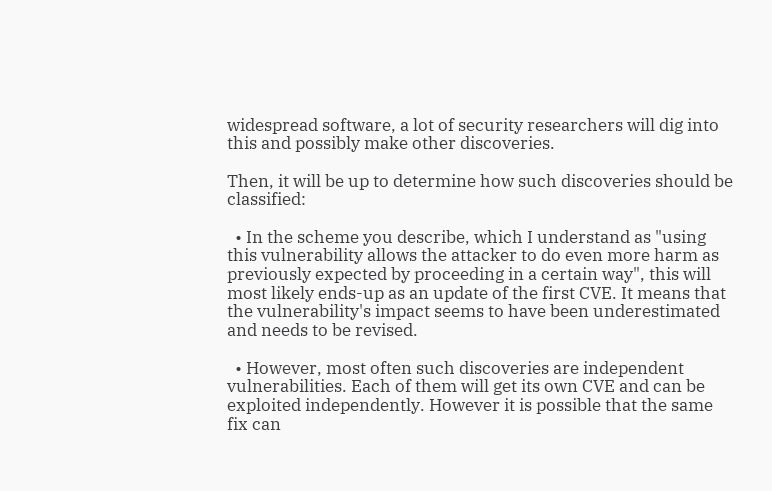widespread software, a lot of security researchers will dig into this and possibly make other discoveries.

Then, it will be up to determine how such discoveries should be classified:

  • In the scheme you describe, which I understand as "using this vulnerability allows the attacker to do even more harm as previously expected by proceeding in a certain way", this will most likely ends-up as an update of the first CVE. It means that the vulnerability's impact seems to have been underestimated and needs to be revised.

  • However, most often such discoveries are independent vulnerabilities. Each of them will get its own CVE and can be exploited independently. However it is possible that the same fix can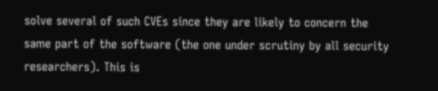solve several of such CVEs since they are likely to concern the same part of the software (the one under scrutiny by all security researchers). This is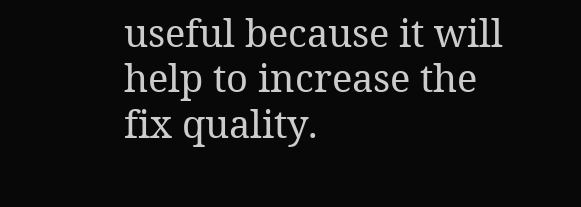useful because it will help to increase the fix quality.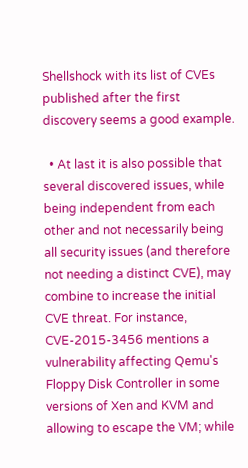Shellshock with its list of CVEs published after the first discovery seems a good example.

  • At last it is also possible that several discovered issues, while being independent from each other and not necessarily being all security issues (and therefore not needing a distinct CVE), may combine to increase the initial CVE threat. For instance, CVE-2015-3456 mentions a vulnerability affecting Qemu's Floppy Disk Controller in some versions of Xen and KVM and allowing to escape the VM; while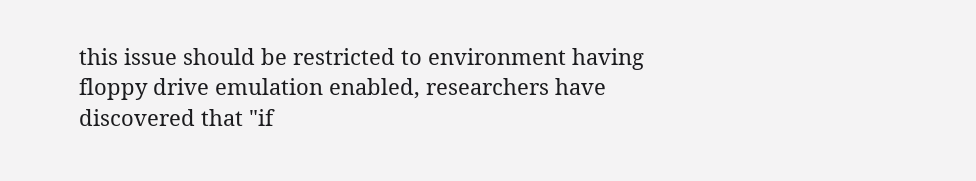this issue should be restricted to environment having floppy drive emulation enabled, researchers have discovered that "if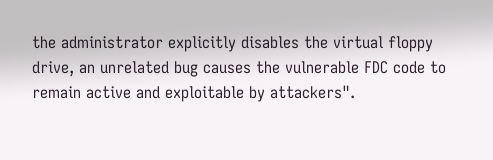the administrator explicitly disables the virtual floppy drive, an unrelated bug causes the vulnerable FDC code to remain active and exploitable by attackers".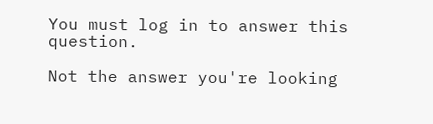You must log in to answer this question.

Not the answer you're looking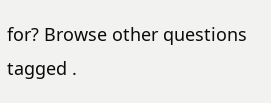for? Browse other questions tagged .